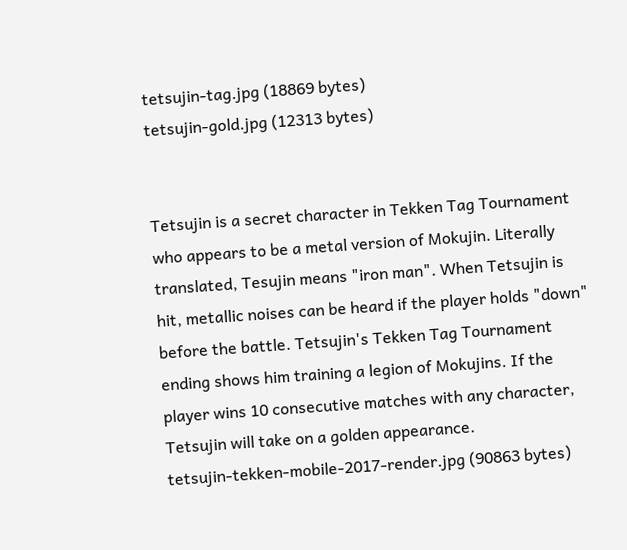tetsujin-tag.jpg (18869 bytes)
tetsujin-gold.jpg (12313 bytes)


Tetsujin is a secret character in Tekken Tag Tournament who appears to be a metal version of Mokujin. Literally translated, Tesujin means "iron man". When Tetsujin is hit, metallic noises can be heard if the player holds "down" before the battle. Tetsujin's Tekken Tag Tournament ending shows him training a legion of Mokujins. If the player wins 10 consecutive matches with any character, Tetsujin will take on a golden appearance.
tetsujin-tekken-mobile-2017-render.jpg (90863 bytes)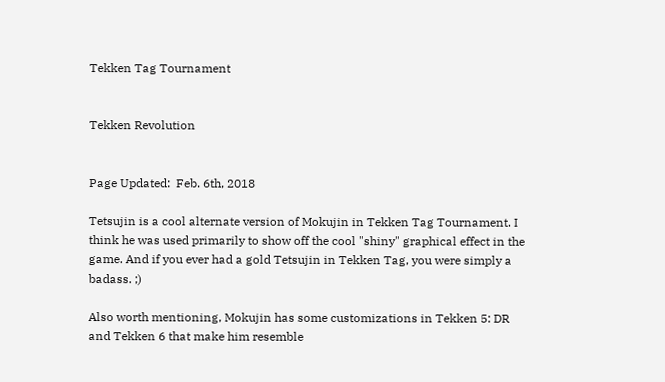Tekken Tag Tournament


Tekken Revolution


Page Updated:  Feb. 6th, 2018

Tetsujin is a cool alternate version of Mokujin in Tekken Tag Tournament. I think he was used primarily to show off the cool "shiny" graphical effect in the game. And if you ever had a gold Tetsujin in Tekken Tag, you were simply a badass. ;)

Also worth mentioning, Mokujin has some customizations in Tekken 5: DR and Tekken 6 that make him resemble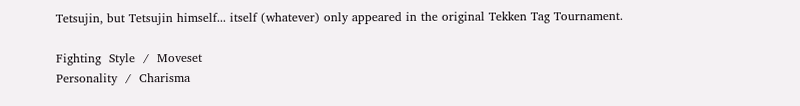Tetsujin, but Tetsujin himself... itself (whatever) only appeared in the original Tekken Tag Tournament.

Fighting  Style  /  Moveset
Personality  /  Charisma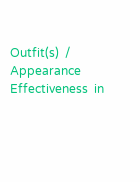Outfit(s)  /  Appearance
Effectiveness  in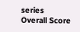series
Overall Score